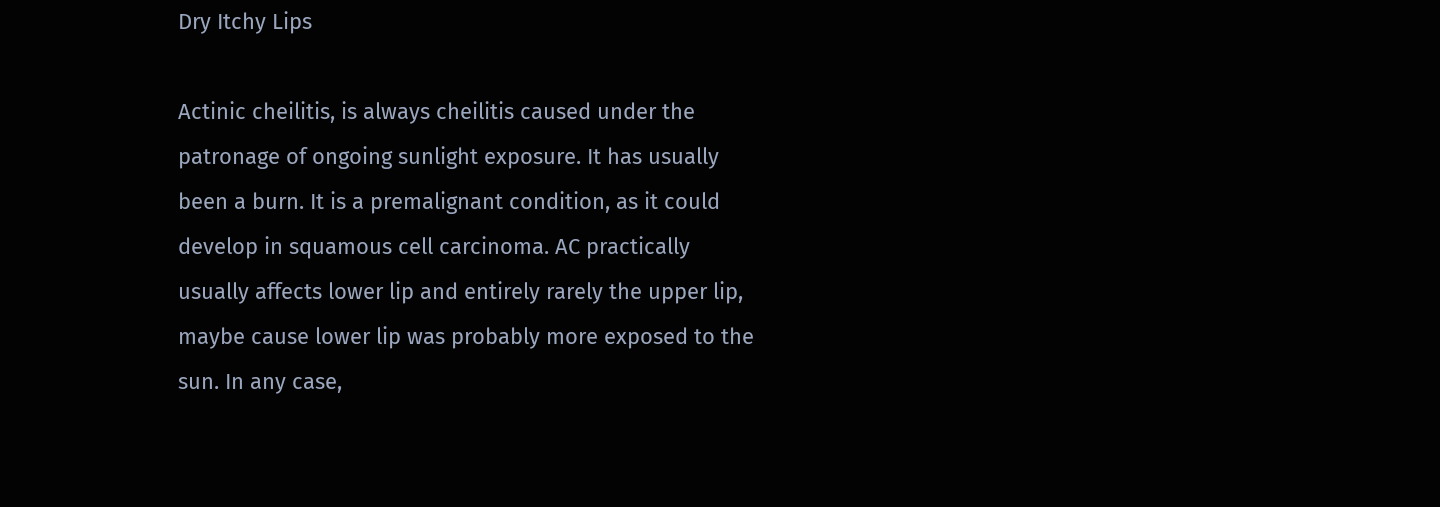Dry Itchy Lips

Actinic cheilitis, is always cheilitis caused under the patronage of ongoing sunlight exposure. It has usually been a burn. It is a premalignant condition, as it could develop in squamous cell carcinoma. AC practically usually affects lower lip and entirely rarely the upper lip, maybe cause lower lip was probably more exposed to the sun. In any case,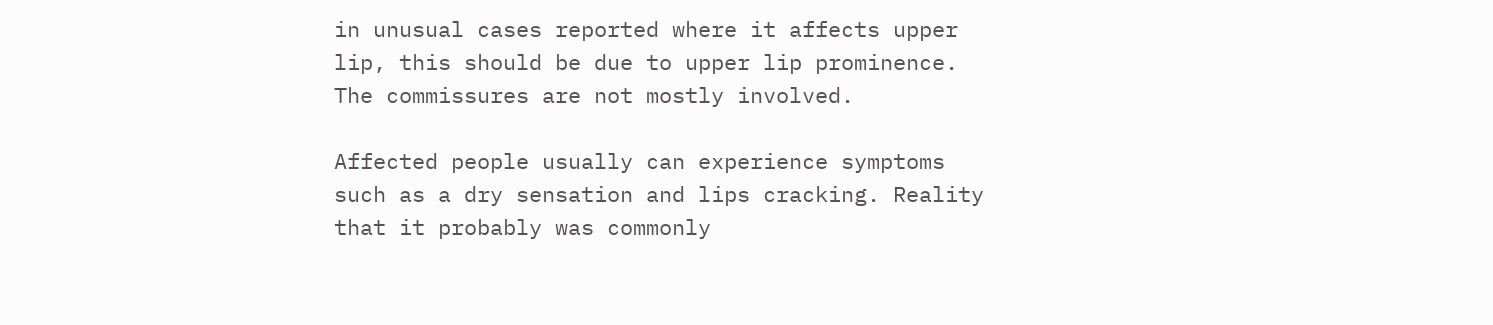in unusual cases reported where it affects upper lip, this should be due to upper lip prominence. The commissures are not mostly involved.

Affected people usually can experience symptoms such as a dry sensation and lips cracking. Reality that it probably was commonly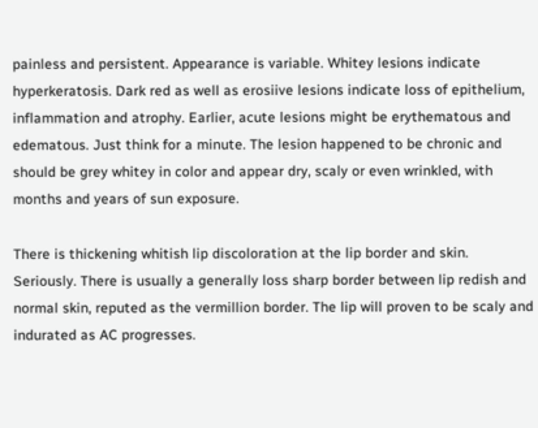painless and persistent. Appearance is variable. Whitey lesions indicate hyperkeratosis. Dark red as well as erosiive lesions indicate loss of epithelium, inflammation and atrophy. Earlier, acute lesions might be erythematous and edematous. Just think for a minute. The lesion happened to be chronic and should be grey whitey in color and appear dry, scaly or even wrinkled, with months and years of sun exposure.

There is thickening whitish lip discoloration at the lip border and skin. Seriously. There is usually a generally loss sharp border between lip redish and normal skin, reputed as the vermillion border. The lip will proven to be scaly and indurated as AC progresses.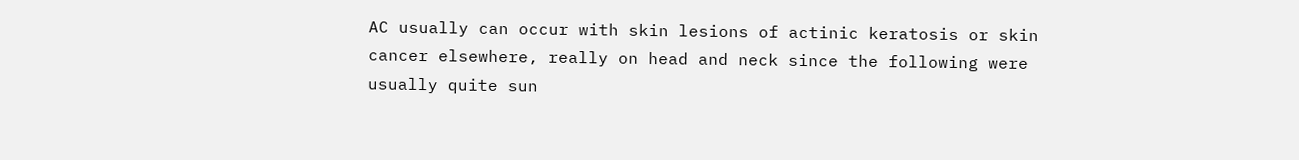AC usually can occur with skin lesions of actinic keratosis or skin cancer elsewhere, really on head and neck since the following were usually quite sun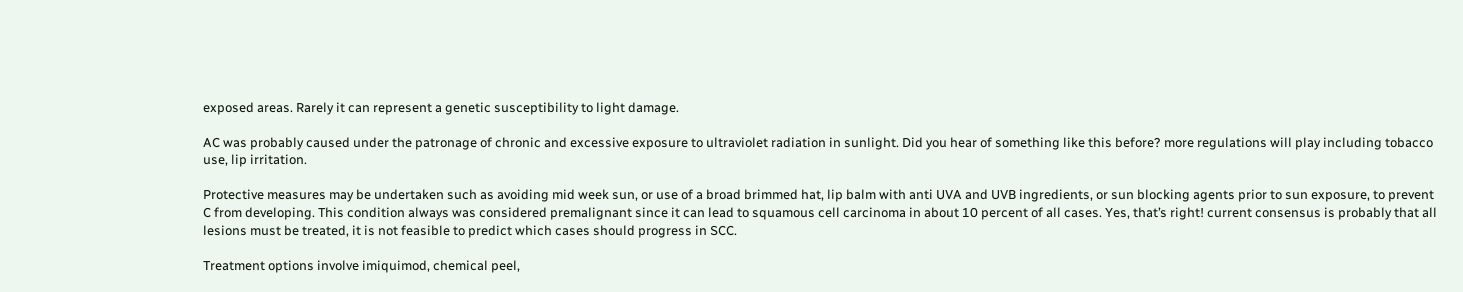exposed areas. Rarely it can represent a genetic susceptibility to light damage.

AC was probably caused under the patronage of chronic and excessive exposure to ultraviolet radiation in sunlight. Did you hear of something like this before? more regulations will play including tobacco use, lip irritation.

Protective measures may be undertaken such as avoiding mid week sun, or use of a broad brimmed hat, lip balm with anti UVA and UVB ingredients, or sun blocking agents prior to sun exposure, to prevent C from developing. This condition always was considered premalignant since it can lead to squamous cell carcinoma in about 10 percent of all cases. Yes, that’s right! current consensus is probably that all lesions must be treated, it is not feasible to predict which cases should progress in SCC.

Treatment options involve imiquimod, chemical peel,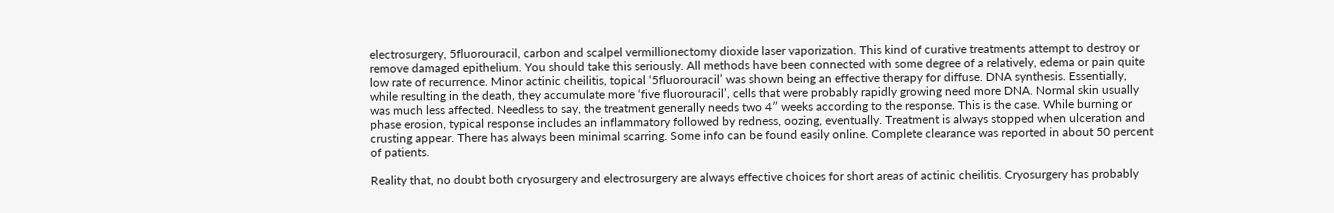electrosurgery, 5fluorouracil, carbon and scalpel vermillionectomy dioxide laser vaporization. This kind of curative treatments attempt to destroy or remove damaged epithelium. You should take this seriously. All methods have been connected with some degree of a relatively, edema or pain quite low rate of recurrence. Minor actinic cheilitis, topical ‘5fluorouracil’ was shown being an effective therapy for diffuse. DNA synthesis. Essentially, while resulting in the death, they accumulate more ‘five fluorouracil’, cells that were probably rapidly growing need more DNA. Normal skin usually was much less affected. Needless to say, the treatment generally needs two 4″ weeks according to the response. This is the case. While burning or phase erosion, typical response includes an inflammatory followed by redness, oozing, eventually. Treatment is always stopped when ulceration and crusting appear. There has always been minimal scarring. Some info can be found easily online. Complete clearance was reported in about 50 percent of patients.

Reality that, no doubt both cryosurgery and electrosurgery are always effective choices for short areas of actinic cheilitis. Cryosurgery has probably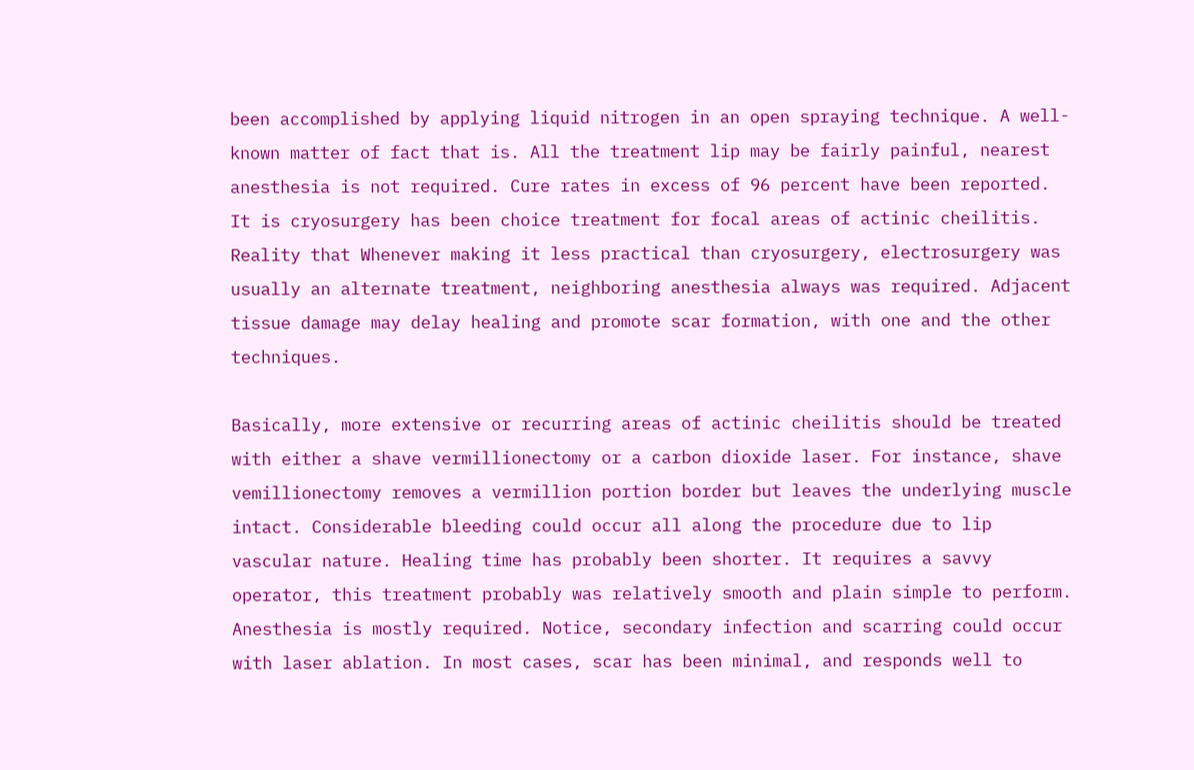been accomplished by applying liquid nitrogen in an open spraying technique. A well-known matter of fact that is. All the treatment lip may be fairly painful, nearest anesthesia is not required. Cure rates in excess of 96 percent have been reported. It is cryosurgery has been choice treatment for focal areas of actinic cheilitis. Reality that Whenever making it less practical than cryosurgery, electrosurgery was usually an alternate treatment, neighboring anesthesia always was required. Adjacent tissue damage may delay healing and promote scar formation, with one and the other techniques.

Basically, more extensive or recurring areas of actinic cheilitis should be treated with either a shave vermillionectomy or a carbon dioxide laser. For instance, shave vemillionectomy removes a vermillion portion border but leaves the underlying muscle intact. Considerable bleeding could occur all along the procedure due to lip vascular nature. Healing time has probably been shorter. It requires a savvy operator, this treatment probably was relatively smooth and plain simple to perform. Anesthesia is mostly required. Notice, secondary infection and scarring could occur with laser ablation. In most cases, scar has been minimal, and responds well to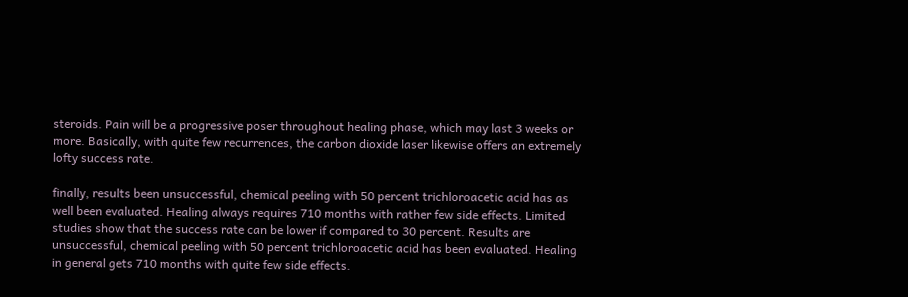steroids. Pain will be a progressive poser throughout healing phase, which may last 3 weeks or more. Basically, with quite few recurrences, the carbon dioxide laser likewise offers an extremely lofty success rate.

finally, results been unsuccessful, chemical peeling with 50 percent trichloroacetic acid has as well been evaluated. Healing always requires 710 months with rather few side effects. Limited studies show that the success rate can be lower if compared to 30 percent. Results are unsuccessful, chemical peeling with 50 percent trichloroacetic acid has been evaluated. Healing in general gets 710 months with quite few side effects.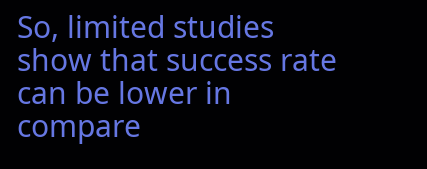So, limited studies show that success rate can be lower in compare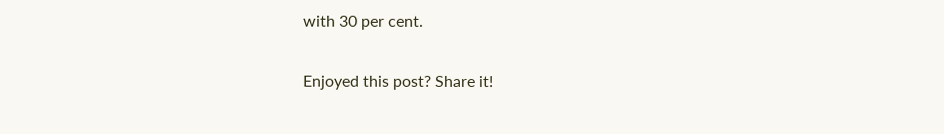with 30 per cent.

Enjoyed this post? Share it!